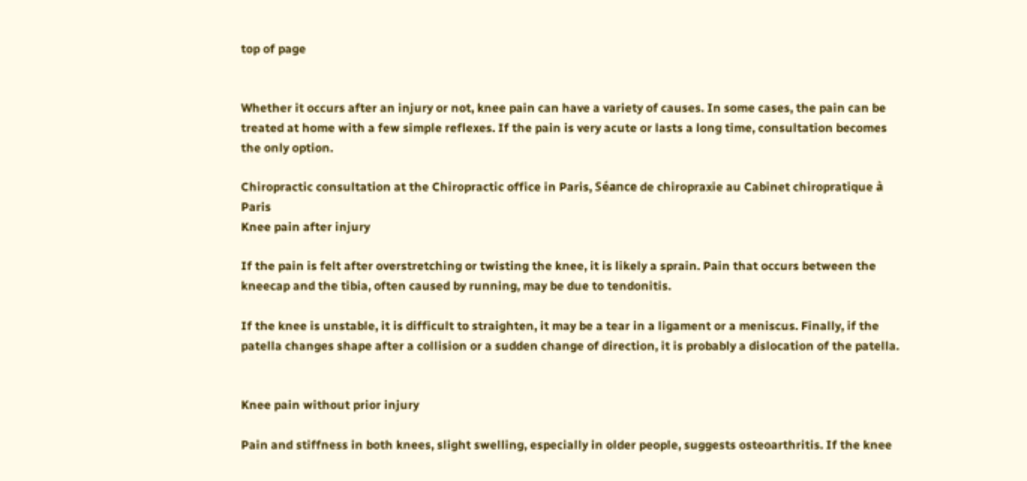top of page


Whether it occurs after an injury or not, knee pain can have a variety of causes. In some cases, the pain can be treated at home with a few simple reflexes. If the pain is very acute or lasts a long time, consultation becomes the only option.

Chiropractic consultation at the Chiropractic office in Paris, Séance de chiropraxie au Cabinet chiropratique à Paris
Knee pain after injury

If the pain is felt after overstretching or twisting the knee, it is likely a sprain. Pain that occurs between the kneecap and the tibia, often caused by running, may be due to tendonitis.

If the knee is unstable, it is difficult to straighten, it may be a tear in a ligament or a meniscus. Finally, if the patella changes shape after a collision or a sudden change of direction, it is probably a dislocation of the patella.


Knee pain without prior injury

Pain and stiffness in both knees, slight swelling, especially in older people, suggests osteoarthritis. If the knee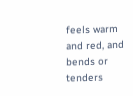feels warm and red, and bends or tenders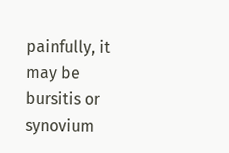painfully, it may be bursitis or synovium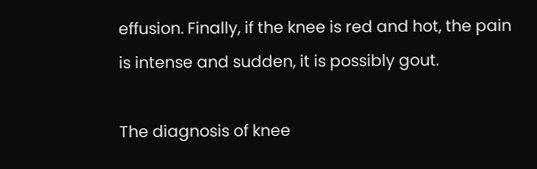effusion. Finally, if the knee is red and hot, the pain is intense and sudden, it is possibly gout.

The diagnosis of knee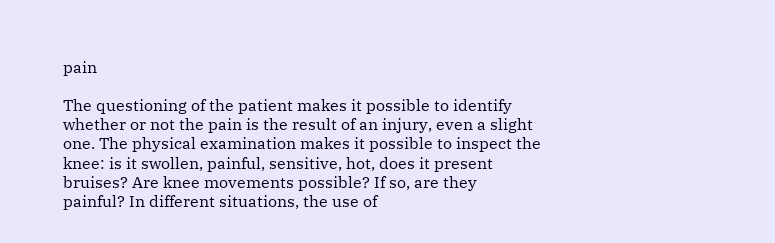pain

The questioning of the patient makes it possible to identify whether or not the pain is the result of an injury, even a slight one. The physical examination makes it possible to inspect the knee: is it swollen, painful, sensitive, hot, does it present bruises? Are knee movements possible? If so, are they painful? In different situations, the use of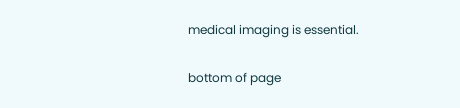medical imaging is essential.

bottom of page